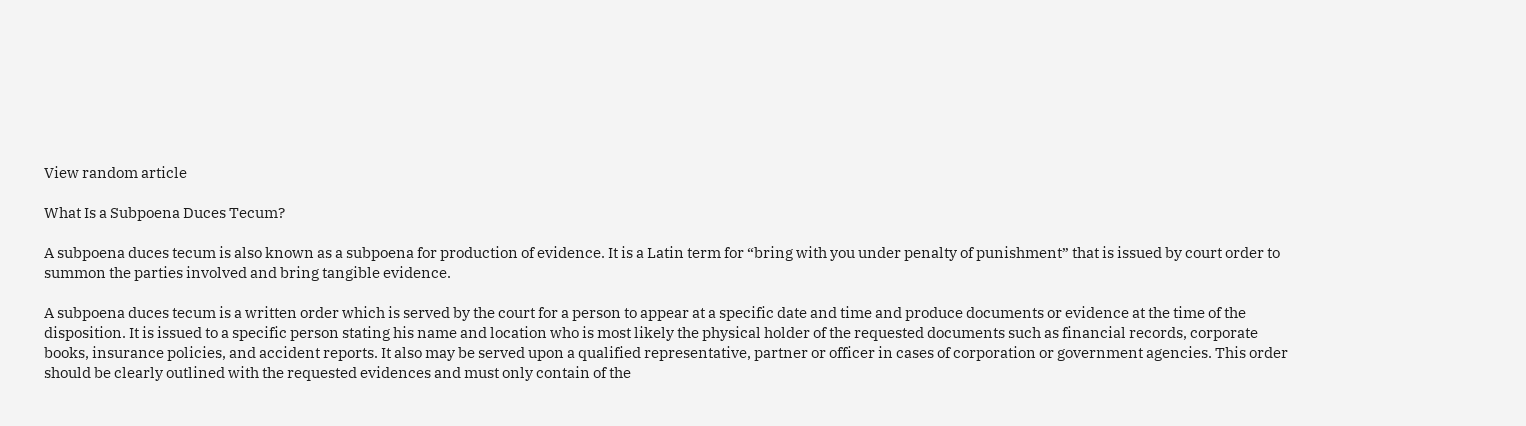View random article

What Is a Subpoena Duces Tecum?

A subpoena duces tecum is also known as a subpoena for production of evidence. It is a Latin term for “bring with you under penalty of punishment” that is issued by court order to summon the parties involved and bring tangible evidence.

A subpoena duces tecum is a written order which is served by the court for a person to appear at a specific date and time and produce documents or evidence at the time of the disposition. It is issued to a specific person stating his name and location who is most likely the physical holder of the requested documents such as financial records, corporate books, insurance policies, and accident reports. It also may be served upon a qualified representative, partner or officer in cases of corporation or government agencies. This order should be clearly outlined with the requested evidences and must only contain of the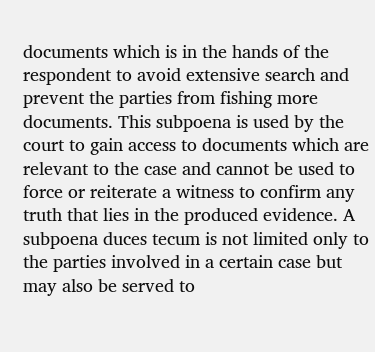documents which is in the hands of the respondent to avoid extensive search and prevent the parties from fishing more documents. This subpoena is used by the court to gain access to documents which are relevant to the case and cannot be used to force or reiterate a witness to confirm any truth that lies in the produced evidence. A subpoena duces tecum is not limited only to the parties involved in a certain case but may also be served to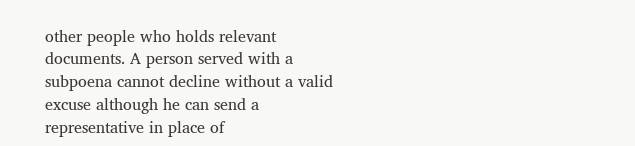other people who holds relevant documents. A person served with a subpoena cannot decline without a valid excuse although he can send a representative in place of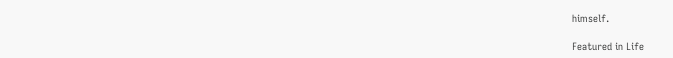himself.

Featured in Life